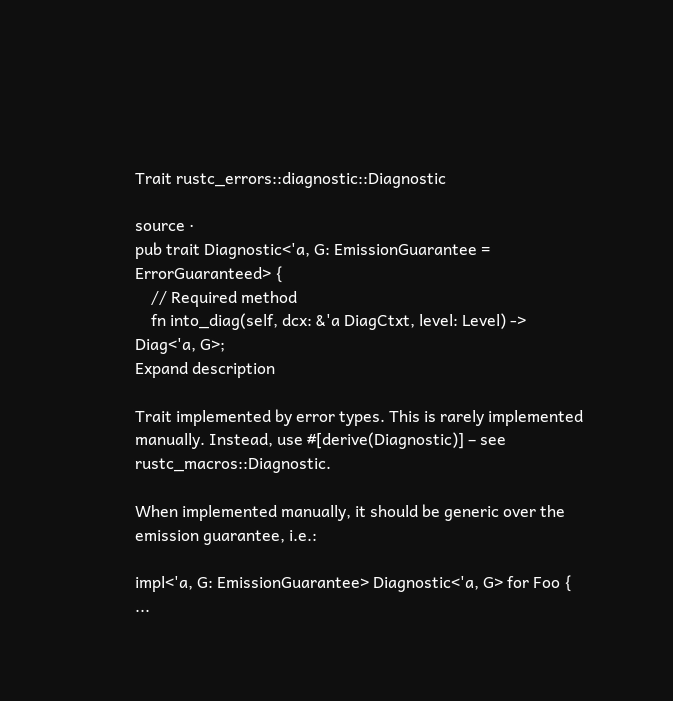Trait rustc_errors::diagnostic::Diagnostic

source ·
pub trait Diagnostic<'a, G: EmissionGuarantee = ErrorGuaranteed> {
    // Required method
    fn into_diag(self, dcx: &'a DiagCtxt, level: Level) -> Diag<'a, G>;
Expand description

Trait implemented by error types. This is rarely implemented manually. Instead, use #[derive(Diagnostic)] – see rustc_macros::Diagnostic.

When implemented manually, it should be generic over the emission guarantee, i.e.:

impl<'a, G: EmissionGuarantee> Diagnostic<'a, G> for Foo { ...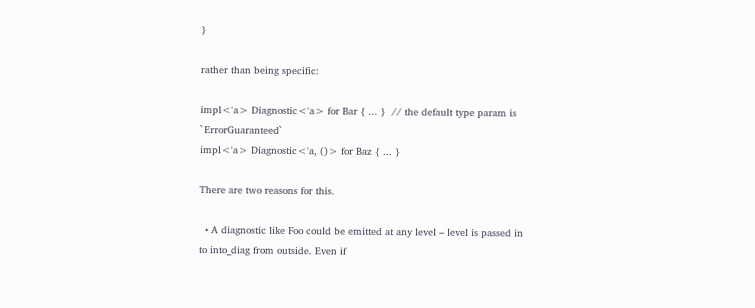}

rather than being specific:

impl<'a> Diagnostic<'a> for Bar { ... }  // the default type param is `ErrorGuaranteed`
impl<'a> Diagnostic<'a, ()> for Baz { ... }

There are two reasons for this.

  • A diagnostic like Foo could be emitted at any level – level is passed in to into_diag from outside. Even if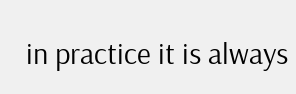in practice it is always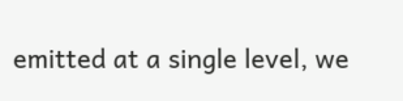emitted at a single level, we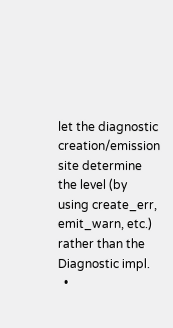let the diagnostic creation/emission site determine the level (by using create_err, emit_warn, etc.) rather than the Diagnostic impl.
  •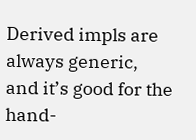Derived impls are always generic, and it’s good for the hand-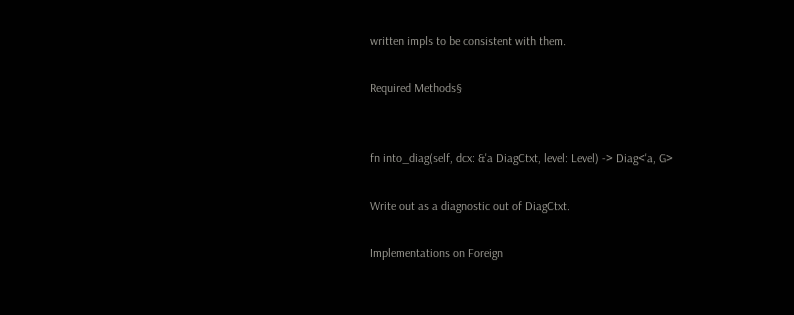written impls to be consistent with them.

Required Methods§


fn into_diag(self, dcx: &'a DiagCtxt, level: Level) -> Diag<'a, G>

Write out as a diagnostic out of DiagCtxt.

Implementations on Foreign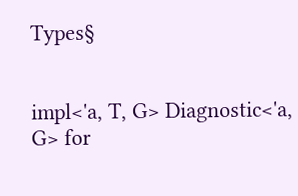Types§


impl<'a, T, G> Diagnostic<'a, G> for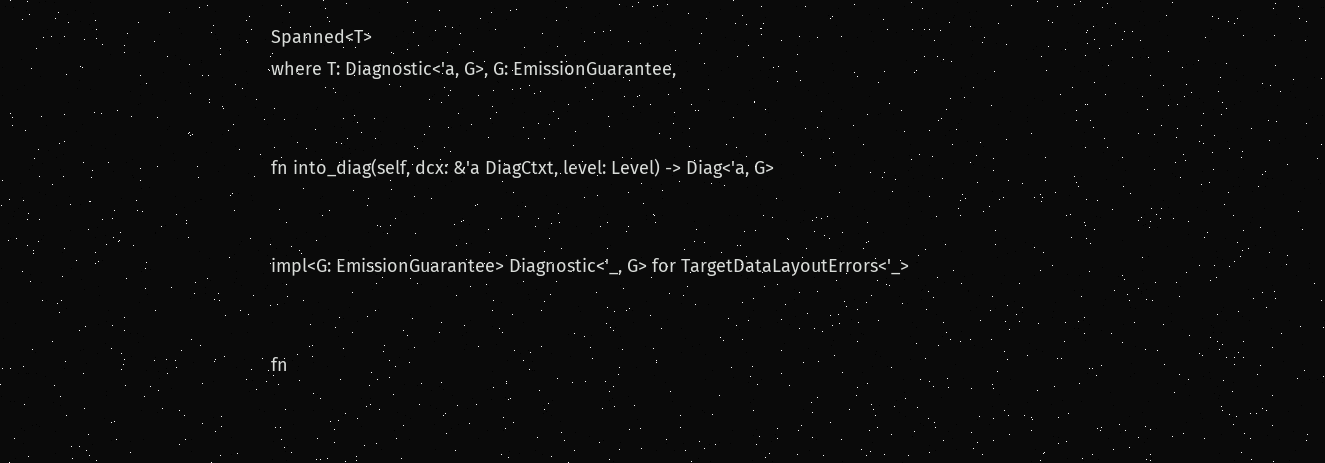Spanned<T>
where T: Diagnostic<'a, G>, G: EmissionGuarantee,


fn into_diag(self, dcx: &'a DiagCtxt, level: Level) -> Diag<'a, G>


impl<G: EmissionGuarantee> Diagnostic<'_, G> for TargetDataLayoutErrors<'_>


fn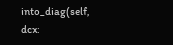into_diag(self, dcx: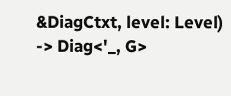&DiagCtxt, level: Level) -> Diag<'_, G>